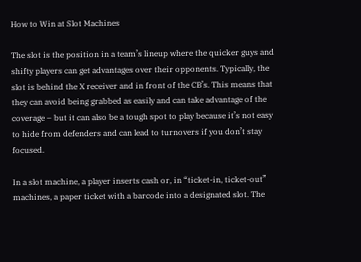How to Win at Slot Machines

The slot is the position in a team’s lineup where the quicker guys and shifty players can get advantages over their opponents. Typically, the slot is behind the X receiver and in front of the CB’s. This means that they can avoid being grabbed as easily and can take advantage of the coverage – but it can also be a tough spot to play because it’s not easy to hide from defenders and can lead to turnovers if you don’t stay focused.

In a slot machine, a player inserts cash or, in “ticket-in, ticket-out” machines, a paper ticket with a barcode into a designated slot. The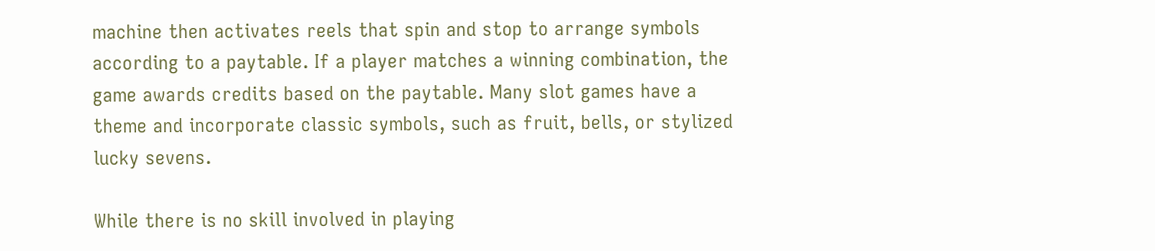machine then activates reels that spin and stop to arrange symbols according to a paytable. If a player matches a winning combination, the game awards credits based on the paytable. Many slot games have a theme and incorporate classic symbols, such as fruit, bells, or stylized lucky sevens.

While there is no skill involved in playing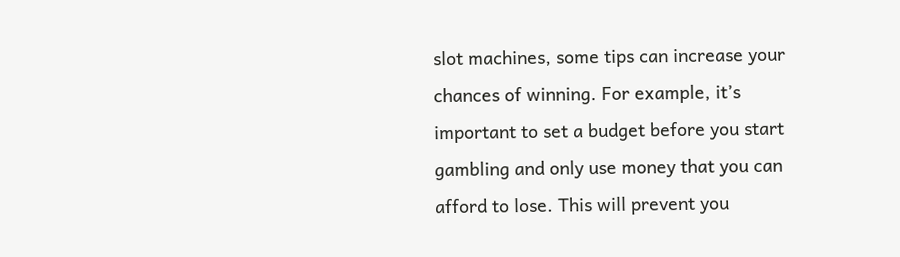slot machines, some tips can increase your chances of winning. For example, it’s important to set a budget before you start gambling and only use money that you can afford to lose. This will prevent you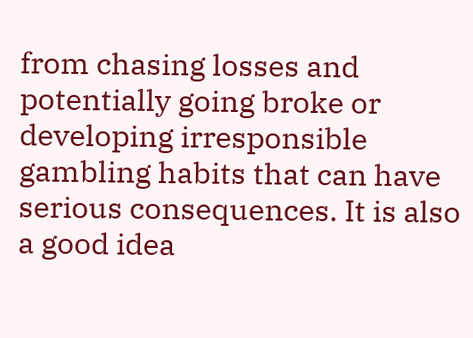from chasing losses and potentially going broke or developing irresponsible gambling habits that can have serious consequences. It is also a good idea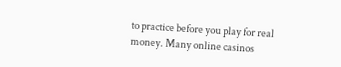to practice before you play for real money. Many online casinos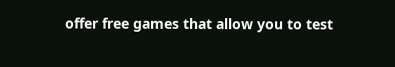offer free games that allow you to test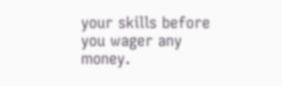your skills before you wager any money.